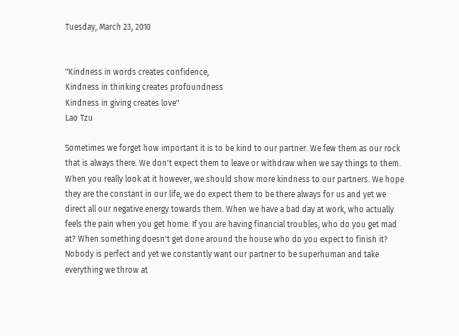Tuesday, March 23, 2010


"Kindness in words creates confidence,
Kindness in thinking creates profoundness
Kindness in giving creates love"
Lao Tzu

Sometimes we forget how important it is to be kind to our partner. We few them as our rock that is always there. We don't expect them to leave or withdraw when we say things to them. When you really look at it however, we should show more kindness to our partners. We hope they are the constant in our life, we do expect them to be there always for us and yet we direct all our negative energy towards them. When we have a bad day at work, who actually feels the pain when you get home. If you are having financial troubles, who do you get mad at? When something doesn't get done around the house who do you expect to finish it? Nobody is perfect and yet we constantly want our partner to be superhuman and take everything we throw at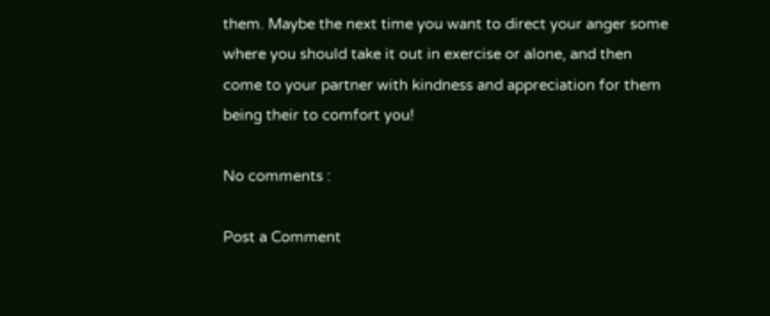them. Maybe the next time you want to direct your anger some where you should take it out in exercise or alone, and then come to your partner with kindness and appreciation for them being their to comfort you!

No comments :

Post a Comment